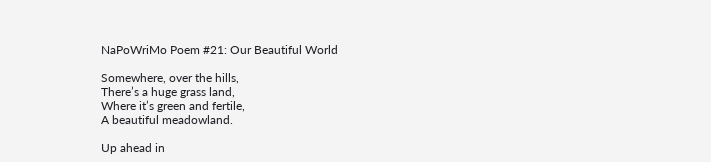NaPoWriMo Poem #21: Our Beautiful World

Somewhere, over the hills,
There’s a huge grass land,
Where it’s green and fertile,
A beautiful meadowland.

Up ahead in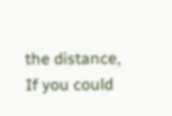the distance,
If you could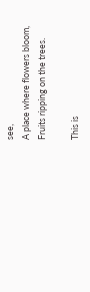see,
A place where flowers bloom,
Fruits ripping on the trees.

This is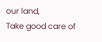our land,
Take good care of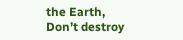the Earth,
Don’t destroy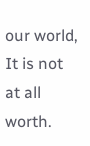our world,
It is not at all worth.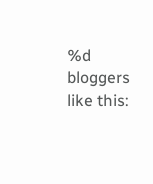%d bloggers like this: